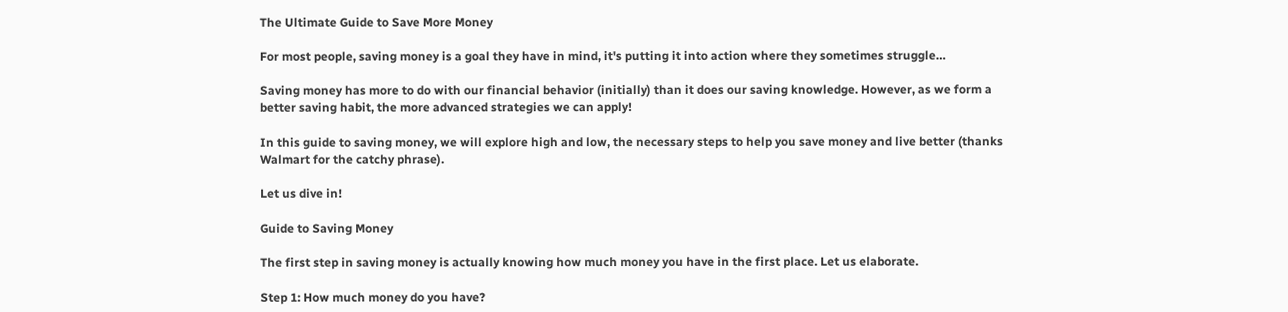The Ultimate Guide to Save More Money

For most people, saving money is a goal they have in mind, it's putting it into action where they sometimes struggle…

Saving money has more to do with our financial behavior (initially) than it does our saving knowledge. However, as we form a better saving habit, the more advanced strategies we can apply!

In this guide to saving money, we will explore high and low, the necessary steps to help you save money and live better (thanks Walmart for the catchy phrase).

Let us dive in!

Guide to Saving Money

The first step in saving money is actually knowing how much money you have in the first place. Let us elaborate.

Step 1: How much money do you have?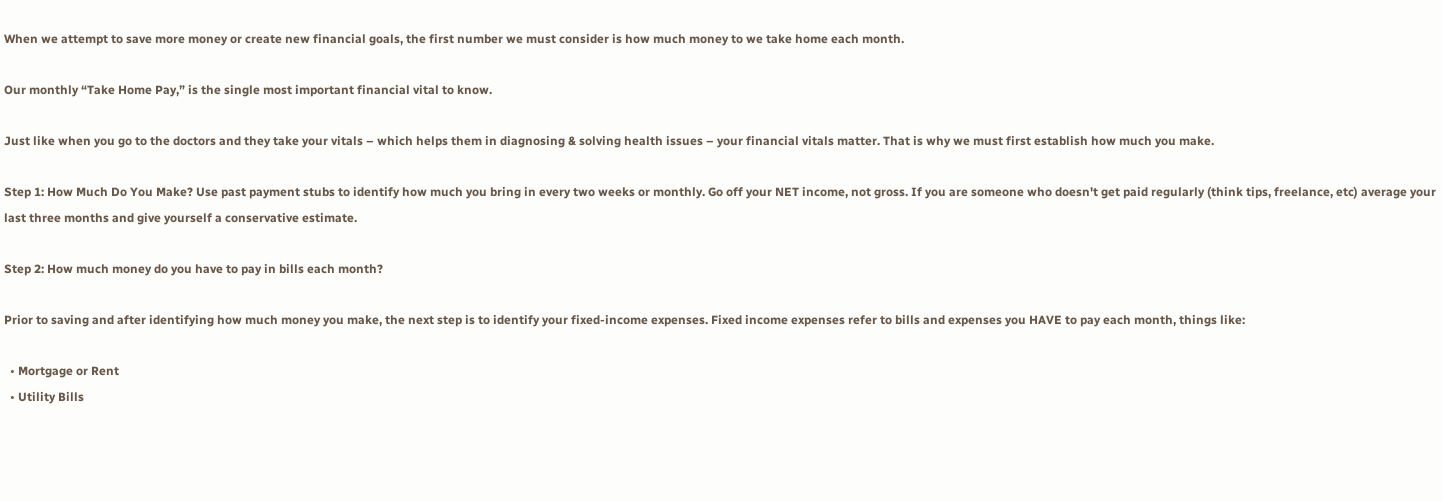When we attempt to save more money or create new financial goals, the first number we must consider is how much money to we take home each month.

Our monthly “Take Home Pay,” is the single most important financial vital to know.

Just like when you go to the doctors and they take your vitals – which helps them in diagnosing & solving health issues – your financial vitals matter. That is why we must first establish how much you make.

Step 1: How Much Do You Make? Use past payment stubs to identify how much you bring in every two weeks or monthly. Go off your NET income, not gross. If you are someone who doesn't get paid regularly (think tips, freelance, etc) average your last three months and give yourself a conservative estimate.

Step 2: How much money do you have to pay in bills each month?

Prior to saving and after identifying how much money you make, the next step is to identify your fixed-income expenses. Fixed income expenses refer to bills and expenses you HAVE to pay each month, things like:

  • Mortgage or Rent
  • Utility Bills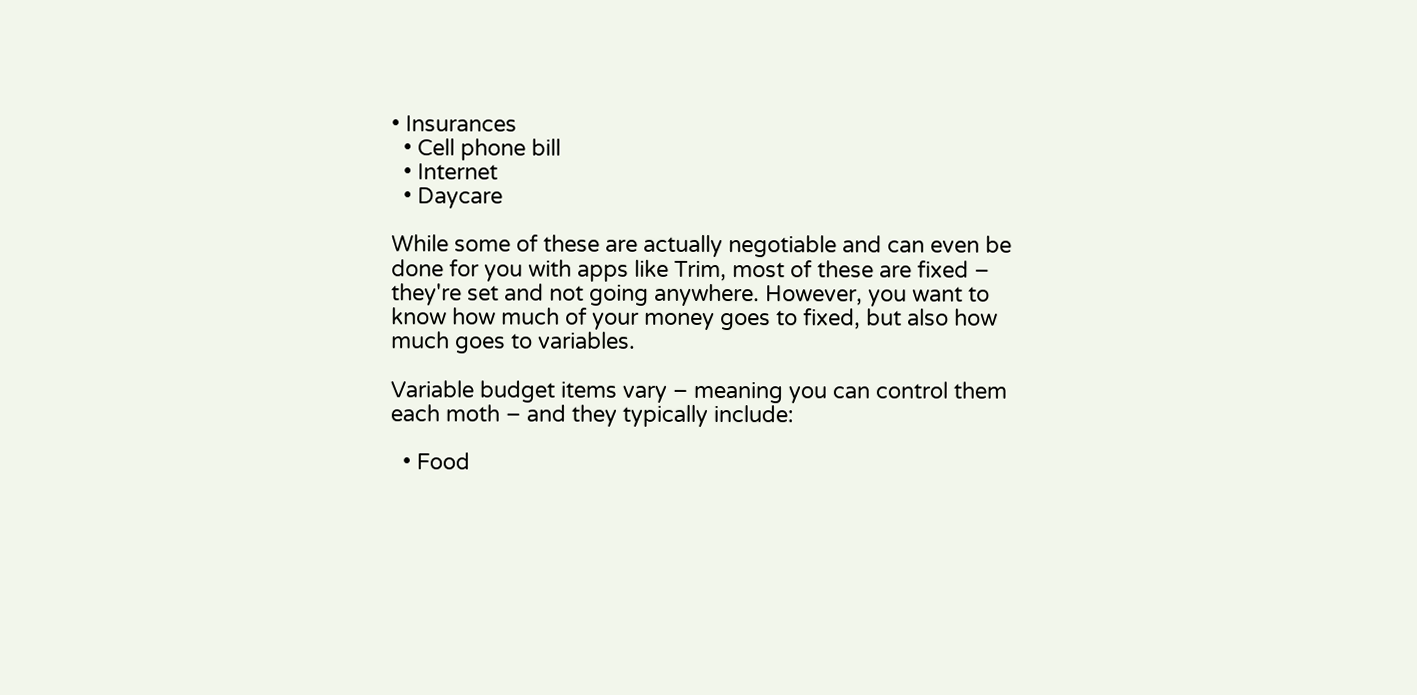• Insurances
  • Cell phone bill
  • Internet
  • Daycare

While some of these are actually negotiable and can even be done for you with apps like Trim, most of these are fixed – they're set and not going anywhere. However, you want to know how much of your money goes to fixed, but also how much goes to variables.

Variable budget items vary – meaning you can control them each moth – and they typically include:

  • Food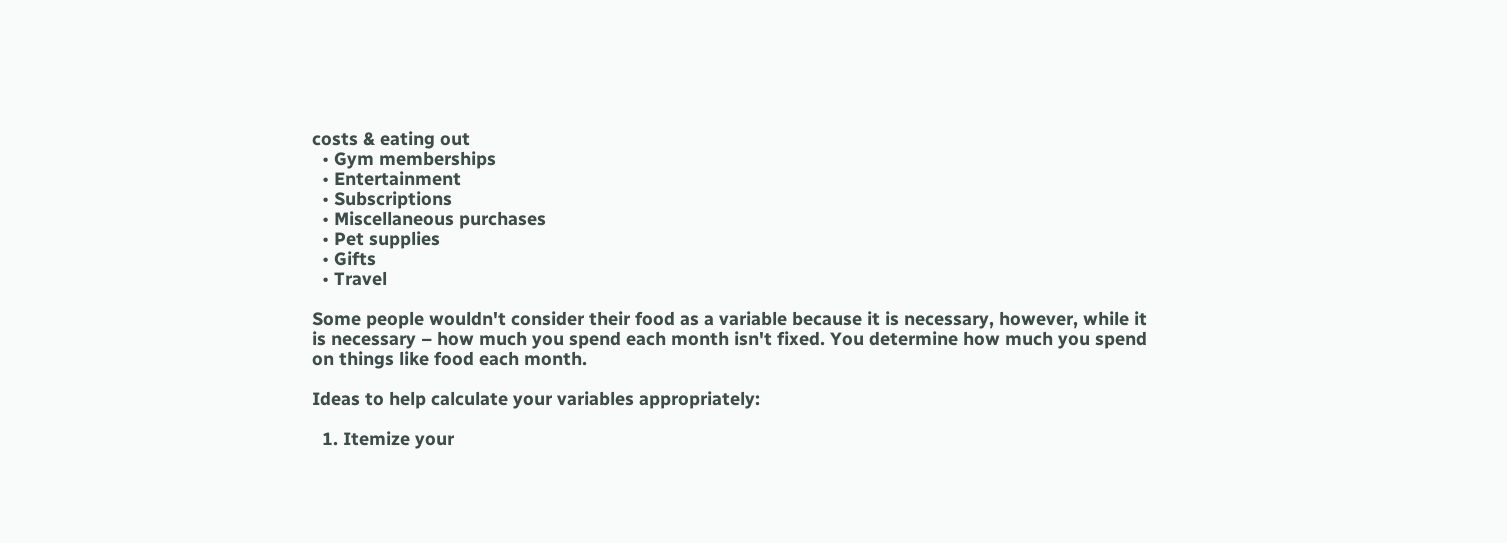costs & eating out
  • Gym memberships
  • Entertainment
  • Subscriptions
  • Miscellaneous purchases
  • Pet supplies
  • Gifts
  • Travel

Some people wouldn't consider their food as a variable because it is necessary, however, while it is necessary – how much you spend each month isn't fixed. You determine how much you spend on things like food each month.

Ideas to help calculate your variables appropriately:

  1. Itemize your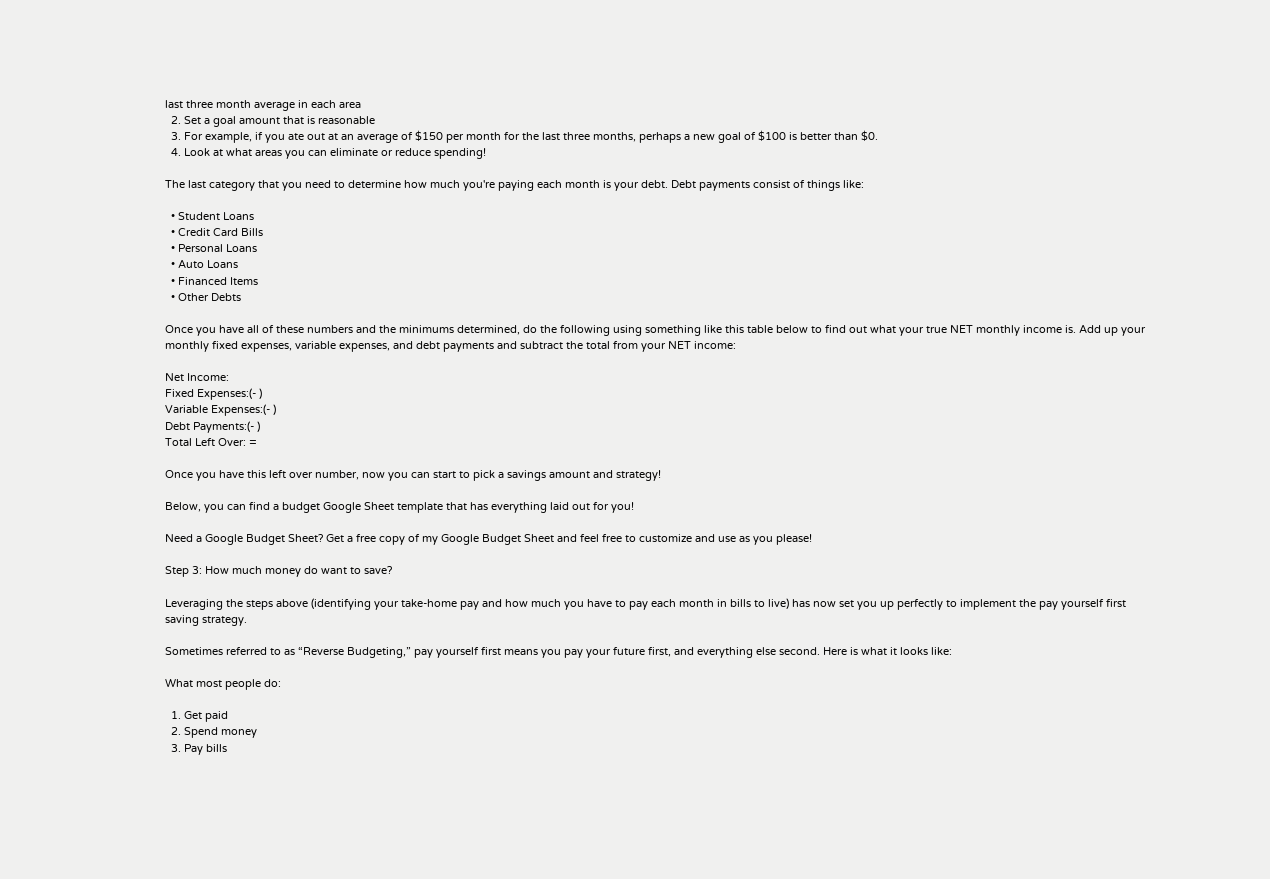last three month average in each area
  2. Set a goal amount that is reasonable
  3. For example, if you ate out at an average of $150 per month for the last three months, perhaps a new goal of $100 is better than $0.
  4. Look at what areas you can eliminate or reduce spending!

The last category that you need to determine how much you're paying each month is your debt. Debt payments consist of things like:

  • Student Loans
  • Credit Card Bills
  • Personal Loans
  • Auto Loans
  • Financed Items
  • Other Debts

Once you have all of these numbers and the minimums determined, do the following using something like this table below to find out what your true NET monthly income is. Add up your monthly fixed expenses, variable expenses, and debt payments and subtract the total from your NET income:

Net Income:
Fixed Expenses:(- )
Variable Expenses:(- )
Debt Payments:(- )
Total Left Over: =

Once you have this left over number, now you can start to pick a savings amount and strategy!

Below, you can find a budget Google Sheet template that has everything laid out for you!

Need a Google Budget Sheet? Get a free copy of my Google Budget Sheet and feel free to customize and use as you please!

Step 3: How much money do want to save?

Leveraging the steps above (identifying your take-home pay and how much you have to pay each month in bills to live) has now set you up perfectly to implement the pay yourself first saving strategy.

Sometimes referred to as “Reverse Budgeting,” pay yourself first means you pay your future first, and everything else second. Here is what it looks like:

What most people do:

  1. Get paid
  2. Spend money
  3. Pay bills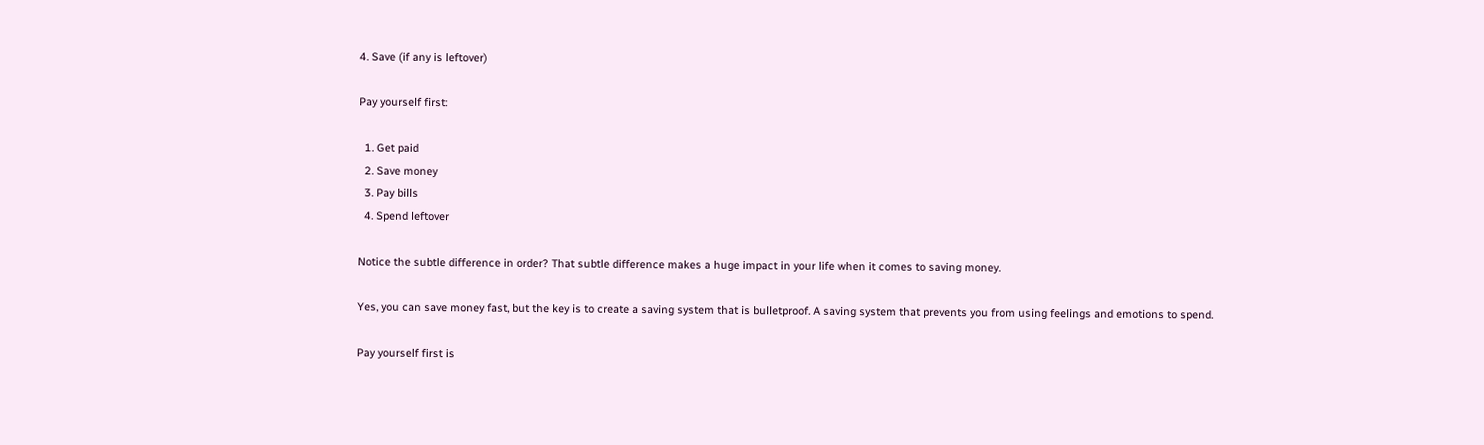4. Save (if any is leftover)

Pay yourself first:

  1. Get paid
  2. Save money
  3. Pay bills
  4. Spend leftover

Notice the subtle difference in order? That subtle difference makes a huge impact in your life when it comes to saving money.

Yes, you can save money fast, but the key is to create a saving system that is bulletproof. A saving system that prevents you from using feelings and emotions to spend.

Pay yourself first is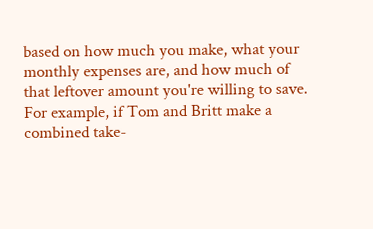based on how much you make, what your monthly expenses are, and how much of that leftover amount you're willing to save. For example, if Tom and Britt make a combined take-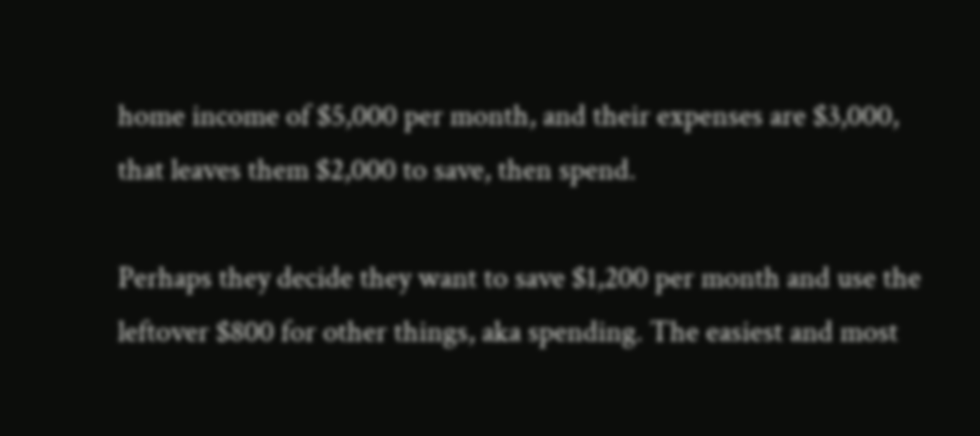home income of $5,000 per month, and their expenses are $3,000, that leaves them $2,000 to save, then spend.

Perhaps they decide they want to save $1,200 per month and use the leftover $800 for other things, aka spending. The easiest and most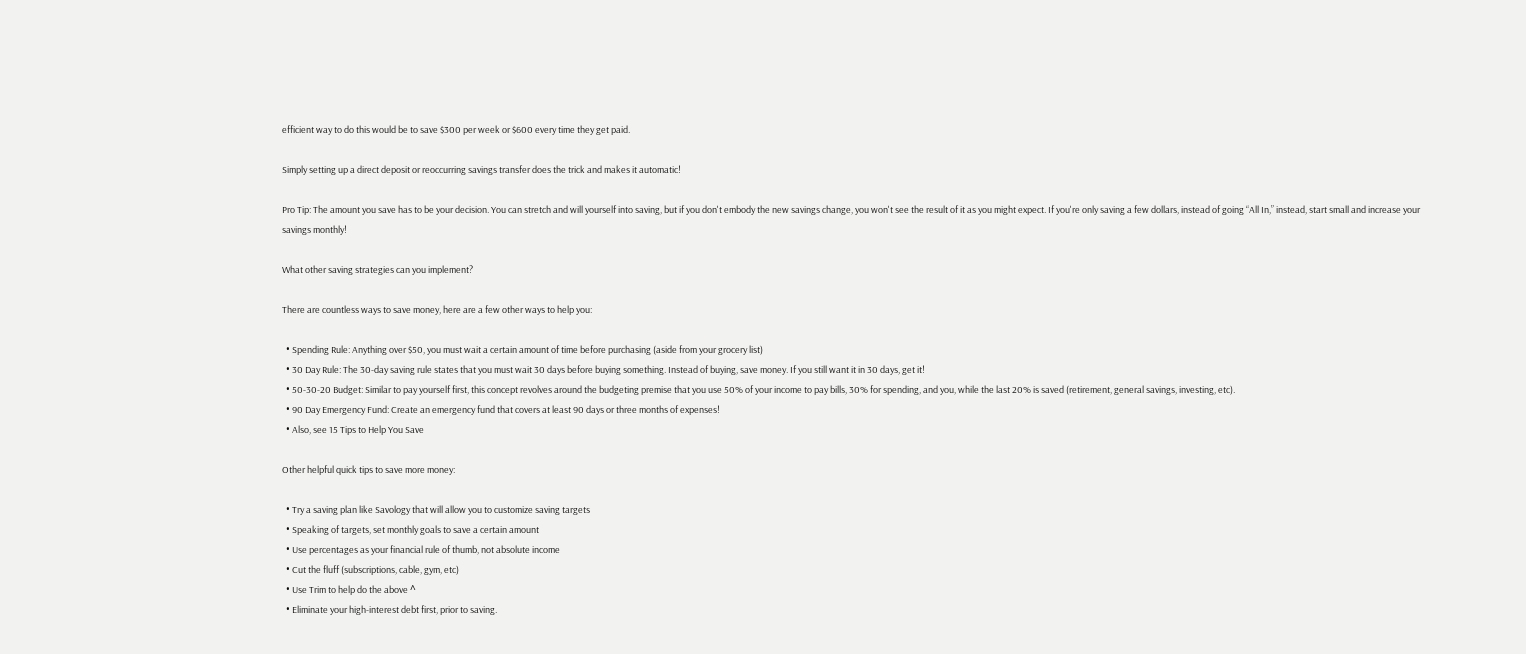efficient way to do this would be to save $300 per week or $600 every time they get paid.

Simply setting up a direct deposit or reoccurring savings transfer does the trick and makes it automatic!

Pro Tip: The amount you save has to be your decision. You can stretch and will yourself into saving, but if you don't embody the new savings change, you won't see the result of it as you might expect. If you're only saving a few dollars, instead of going “All In,” instead, start small and increase your savings monthly!

What other saving strategies can you implement?

There are countless ways to save money, here are a few other ways to help you:

  • Spending Rule: Anything over $50, you must wait a certain amount of time before purchasing (aside from your grocery list)
  • 30 Day Rule: The 30-day saving rule states that you must wait 30 days before buying something. Instead of buying, save money. If you still want it in 30 days, get it!
  • 50-30-20 Budget: Similar to pay yourself first, this concept revolves around the budgeting premise that you use 50% of your income to pay bills, 30% for spending, and you, while the last 20% is saved (retirement, general savings, investing, etc).
  • 90 Day Emergency Fund: Create an emergency fund that covers at least 90 days or three months of expenses!
  • Also, see 15 Tips to Help You Save

Other helpful quick tips to save more money:

  • Try a saving plan like Savology that will allow you to customize saving targets
  • Speaking of targets, set monthly goals to save a certain amount
  • Use percentages as your financial rule of thumb, not absolute income
  • Cut the fluff (subscriptions, cable, gym, etc)
  • Use Trim to help do the above ^
  • Eliminate your high-interest debt first, prior to saving.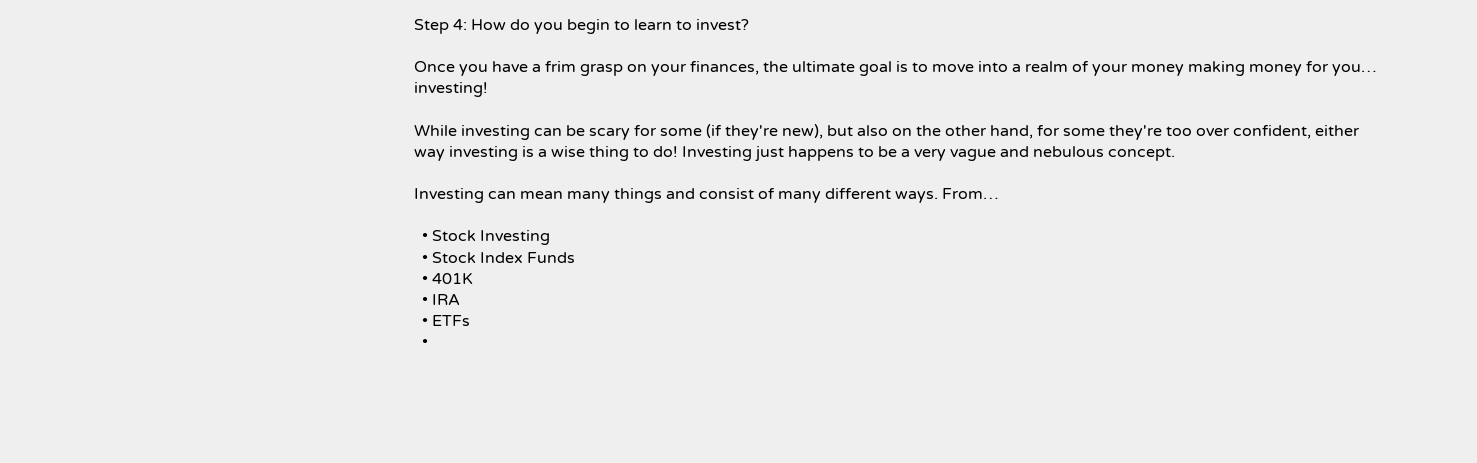Step 4: How do you begin to learn to invest?

Once you have a frim grasp on your finances, the ultimate goal is to move into a realm of your money making money for you… investing!

While investing can be scary for some (if they're new), but also on the other hand, for some they're too over confident, either way investing is a wise thing to do! Investing just happens to be a very vague and nebulous concept.

Investing can mean many things and consist of many different ways. From…

  • Stock Investing
  • Stock Index Funds
  • 401K
  • IRA
  • ETFs
  •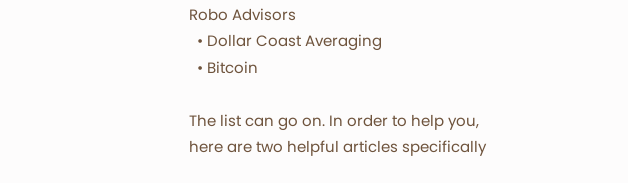Robo Advisors
  • Dollar Coast Averaging
  • Bitcoin

The list can go on. In order to help you, here are two helpful articles specifically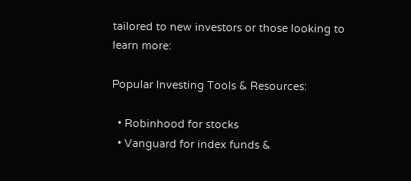tailored to new investors or those looking to learn more:

Popular Investing Tools & Resources:

  • Robinhood for stocks
  • Vanguard for index funds &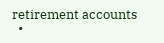retirement accounts
  •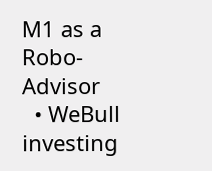M1 as a Robo-Advisor
  • WeBull investing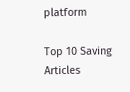platform

Top 10 Saving Articles